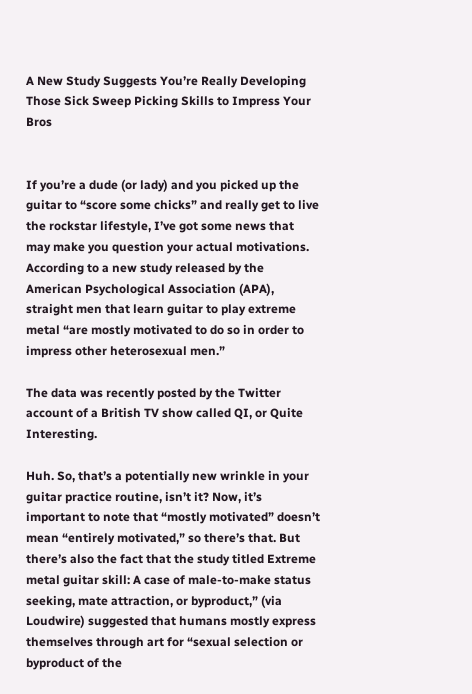A New Study Suggests You’re Really Developing Those Sick Sweep Picking Skills to Impress Your Bros


If you’re a dude (or lady) and you picked up the guitar to “score some chicks” and really get to live the rockstar lifestyle, I’ve got some news that may make you question your actual motivations. According to a new study released by the American Psychological Association (APA), straight men that learn guitar to play extreme metal “are mostly motivated to do so in order to impress other heterosexual men.”

The data was recently posted by the Twitter account of a British TV show called QI, or Quite Interesting.

Huh. So, that’s a potentially new wrinkle in your guitar practice routine, isn’t it? Now, it’s important to note that “mostly motivated” doesn’t mean “entirely motivated,” so there’s that. But there’s also the fact that the study titled Extreme metal guitar skill: A case of male-to-make status seeking, mate attraction, or byproduct,” (via Loudwire) suggested that humans mostly express themselves through art for “sexual selection or byproduct of the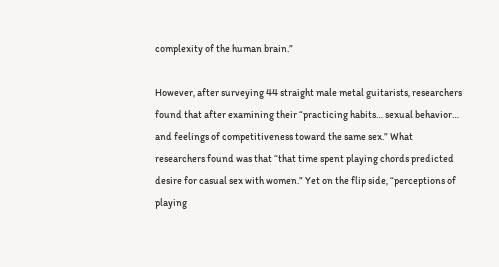complexity of the human brain.”

However, after surveying 44 straight male metal guitarists, researchers found that after examining their “practicing habits… sexual behavior… and feelings of competitiveness toward the same sex.” What researchers found was that “that time spent playing chords predicted desire for casual sex with women.” Yet on the flip side, “perceptions of playing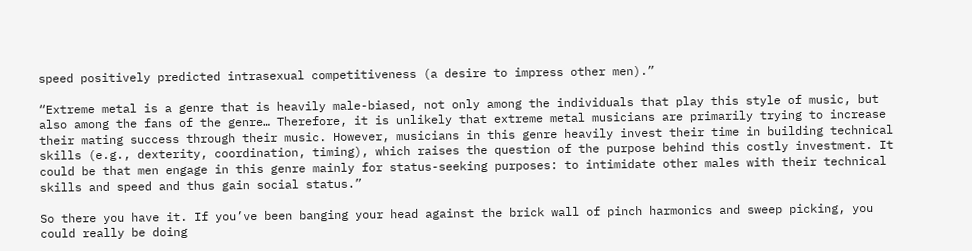speed positively predicted intrasexual competitiveness (a desire to impress other men).”

“Extreme metal is a genre that is heavily male-biased, not only among the individuals that play this style of music, but also among the fans of the genre… Therefore, it is unlikely that extreme metal musicians are primarily trying to increase their mating success through their music. However, musicians in this genre heavily invest their time in building technical skills (e.g., dexterity, coordination, timing), which raises the question of the purpose behind this costly investment. It could be that men engage in this genre mainly for status-seeking purposes: to intimidate other males with their technical skills and speed and thus gain social status.”

So there you have it. If you’ve been banging your head against the brick wall of pinch harmonics and sweep picking, you could really be doing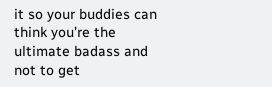it so your buddies can think you’re the ultimate badass and not to get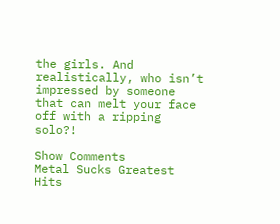the girls. And realistically, who isn’t impressed by someone that can melt your face off with a ripping solo?!

Show Comments
Metal Sucks Greatest Hits